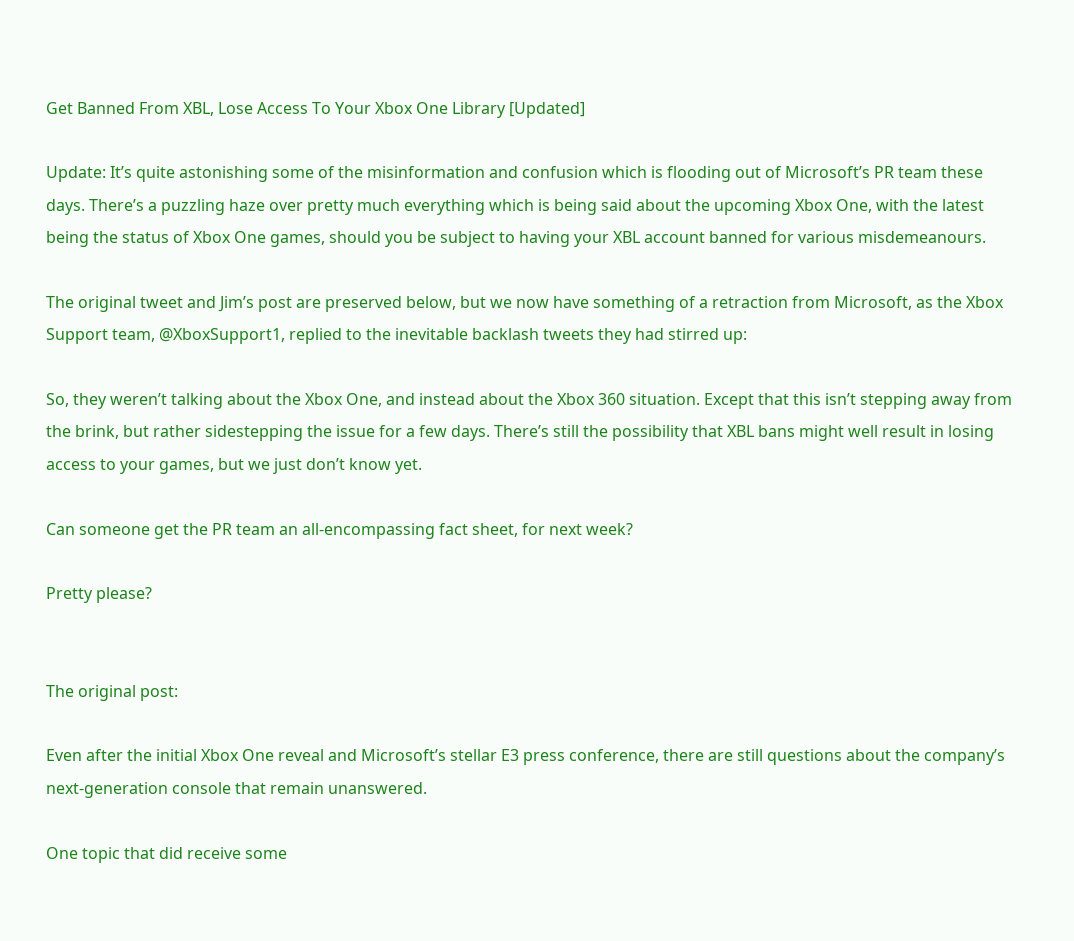Get Banned From XBL, Lose Access To Your Xbox One Library [Updated]

Update: It’s quite astonishing some of the misinformation and confusion which is flooding out of Microsoft’s PR team these days. There’s a puzzling haze over pretty much everything which is being said about the upcoming Xbox One, with the latest being the status of Xbox One games, should you be subject to having your XBL account banned for various misdemeanours.

The original tweet and Jim’s post are preserved below, but we now have something of a retraction from Microsoft, as the Xbox Support team, @XboxSupport1, replied to the inevitable backlash tweets they had stirred up:

So, they weren’t talking about the Xbox One, and instead about the Xbox 360 situation. Except that this isn’t stepping away from the brink, but rather sidestepping the issue for a few days. There’s still the possibility that XBL bans might well result in losing access to your games, but we just don’t know yet.

Can someone get the PR team an all-encompassing fact sheet, for next week?

Pretty please?


The original post:

Even after the initial Xbox One reveal and Microsoft’s stellar E3 press conference, there are still questions about the company’s next-generation console that remain unanswered.

One topic that did receive some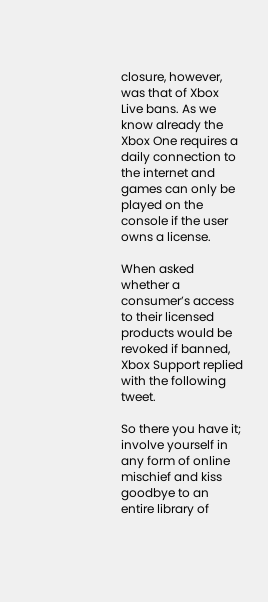closure, however, was that of Xbox Live bans. As we know already the Xbox One requires a daily connection to the internet and games can only be played on the console if the user owns a license.

When asked whether a consumer’s access to their licensed products would be revoked if banned, Xbox Support replied with the following tweet.

So there you have it; involve yourself in any form of online mischief and kiss goodbye to an entire library of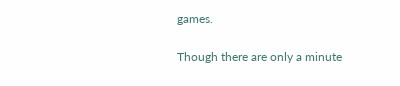games.

Though there are only a minute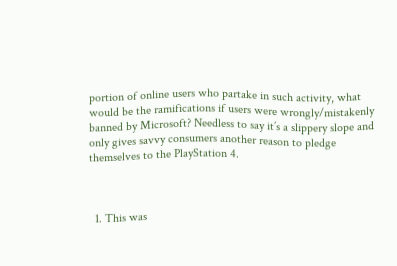portion of online users who partake in such activity, what would be the ramifications if users were wrongly/mistakenly banned by Microsoft? Needless to say it’s a slippery slope and only gives savvy consumers another reason to pledge themselves to the PlayStation 4.



  1. This was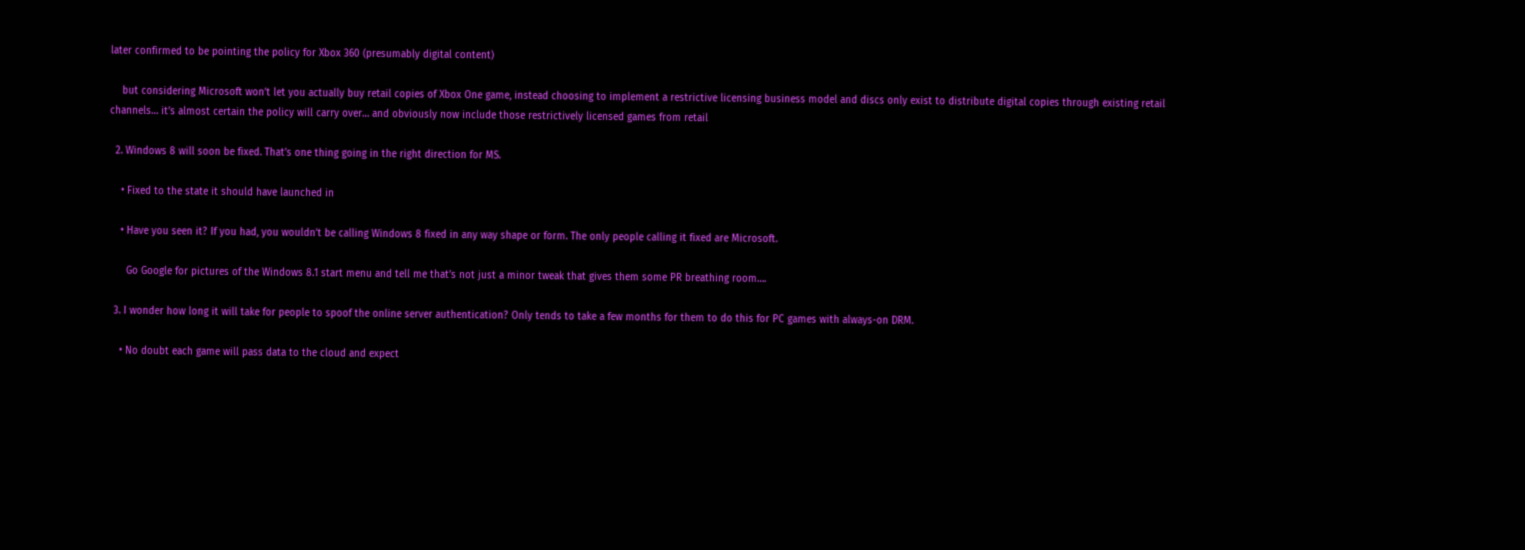later confirmed to be pointing the policy for Xbox 360 (presumably digital content)

    but considering Microsoft won’t let you actually buy retail copies of Xbox One game, instead choosing to implement a restrictive licensing business model and discs only exist to distribute digital copies through existing retail channels… it’s almost certain the policy will carry over… and obviously now include those restrictively licensed games from retail

  2. Windows 8 will soon be fixed. That’s one thing going in the right direction for MS.

    • Fixed to the state it should have launched in

    • Have you seen it? If you had, you wouldn’t be calling Windows 8 fixed in any way shape or form. The only people calling it fixed are Microsoft.

      Go Google for pictures of the Windows 8.1 start menu and tell me that’s not just a minor tweak that gives them some PR breathing room….

  3. I wonder how long it will take for people to spoof the online server authentication? Only tends to take a few months for them to do this for PC games with always-on DRM.

    • No doubt each game will pass data to the cloud and expect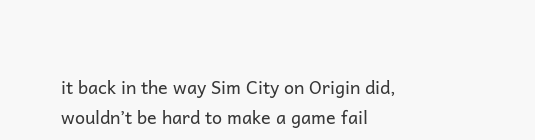it back in the way Sim City on Origin did, wouldn’t be hard to make a game fail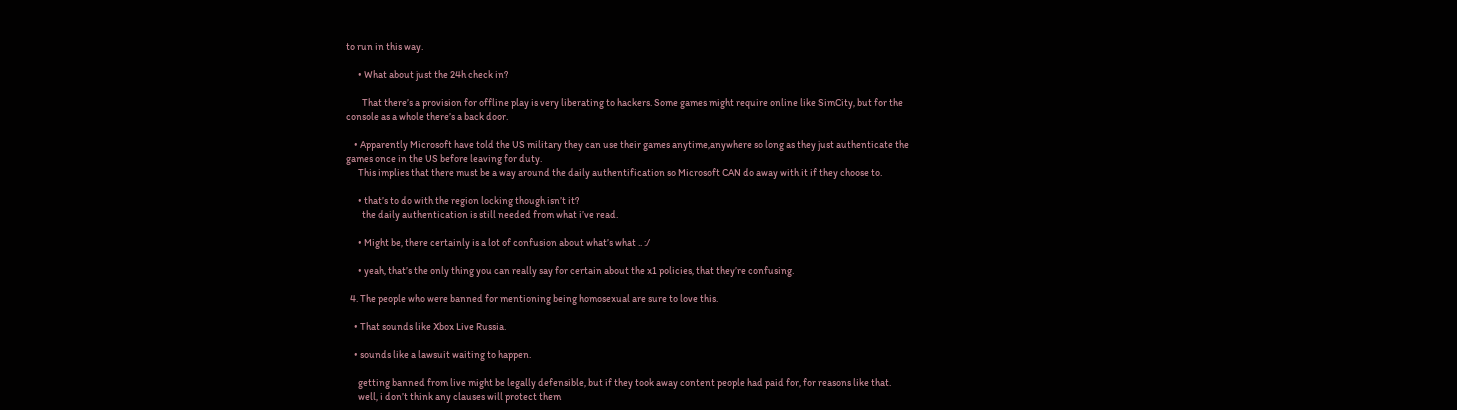to run in this way.

      • What about just the 24h check in?

        That there’s a provision for offline play is very liberating to hackers. Some games might require online like SimCity, but for the console as a whole there’s a back door.

    • Apparently Microsoft have told the US military they can use their games anytime,anywhere so long as they just authenticate the games once in the US before leaving for duty.
      This implies that there must be a way around the daily authentification so Microsoft CAN do away with it if they choose to.

      • that’s to do with the region locking though isn’t it?
        the daily authentication is still needed from what i’ve read.

      • Might be, there certainly is a lot of confusion about what’s what .. :/

      • yeah, that’s the only thing you can really say for certain about the x1 policies, that they’re confusing.

  4. The people who were banned for mentioning being homosexual are sure to love this.

    • That sounds like Xbox Live Russia.

    • sounds like a lawsuit waiting to happen.

      getting banned from live might be legally defensible, but if they took away content people had paid for, for reasons like that.
      well, i don’t think any clauses will protect them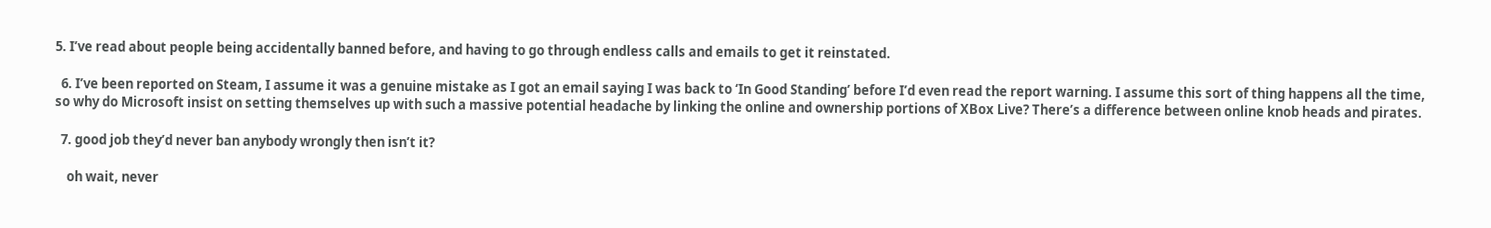5. I’ve read about people being accidentally banned before, and having to go through endless calls and emails to get it reinstated.

  6. I’ve been reported on Steam, I assume it was a genuine mistake as I got an email saying I was back to ‘In Good Standing’ before I’d even read the report warning. I assume this sort of thing happens all the time, so why do Microsoft insist on setting themselves up with such a massive potential headache by linking the online and ownership portions of XBox Live? There’s a difference between online knob heads and pirates.

  7. good job they’d never ban anybody wrongly then isn’t it?

    oh wait, never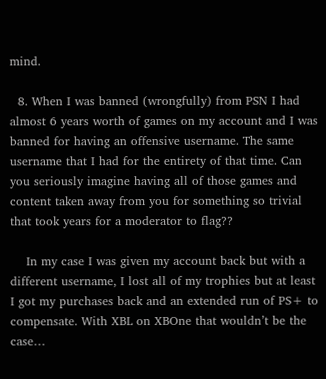mind.

  8. When I was banned (wrongfully) from PSN I had almost 6 years worth of games on my account and I was banned for having an offensive username. The same username that I had for the entirety of that time. Can you seriously imagine having all of those games and content taken away from you for something so trivial that took years for a moderator to flag??

    In my case I was given my account back but with a different username, I lost all of my trophies but at least I got my purchases back and an extended run of PS+ to compensate. With XBL on XBOne that wouldn’t be the case…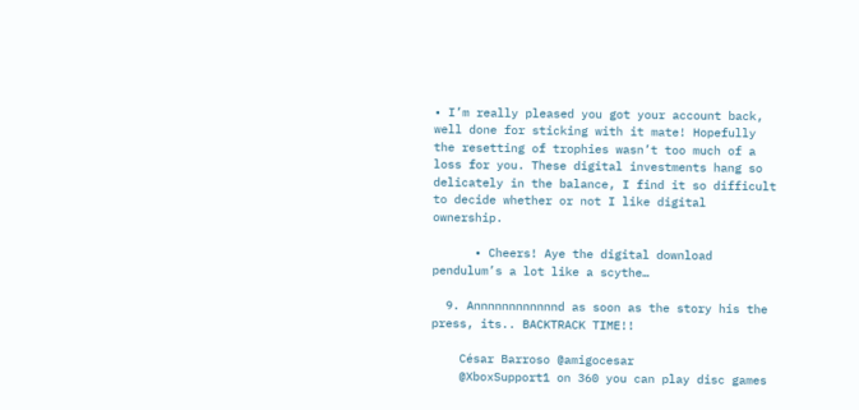• I’m really pleased you got your account back, well done for sticking with it mate! Hopefully the resetting of trophies wasn’t too much of a loss for you. These digital investments hang so delicately in the balance, I find it so difficult to decide whether or not I like digital ownership.

      • Cheers! Aye the digital download pendulum’s a lot like a scythe…

  9. Annnnnnnnnnnnd as soon as the story his the press, its.. BACKTRACK TIME!!

    César Barroso @amigocesar
    @XboxSupport1 on 360 you can play disc games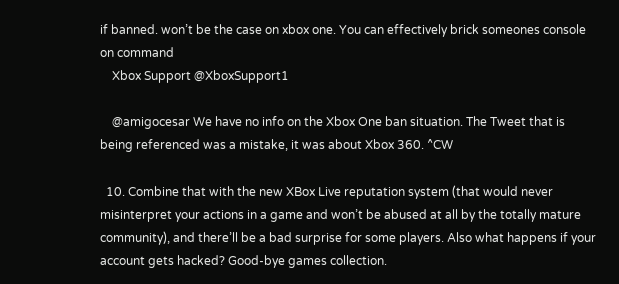if banned. won’t be the case on xbox one. You can effectively brick someones console on command
    Xbox Support @XboxSupport1

    @amigocesar We have no info on the Xbox One ban situation. The Tweet that is being referenced was a mistake, it was about Xbox 360. ^CW

  10. Combine that with the new XBox Live reputation system (that would never misinterpret your actions in a game and won’t be abused at all by the totally mature community), and there’ll be a bad surprise for some players. Also what happens if your account gets hacked? Good-bye games collection.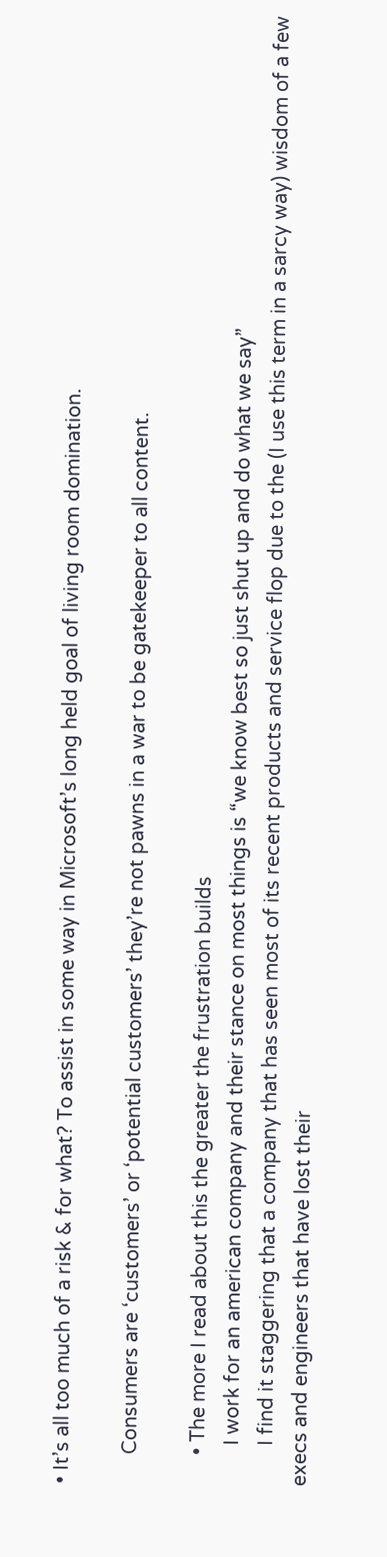• It’s all too much of a risk & for what? To assist in some way in Microsoft’s long held goal of living room domination.

      Consumers are ‘customers’ or ‘potential customers’ they’re not pawns in a war to be gatekeeper to all content.

      • The more I read about this the greater the frustration builds
        I work for an american company and their stance on most things is “we know best so just shut up and do what we say”
        I find it staggering that a company that has seen most of its recent products and service flop due to the (I use this term in a sarcy way) wisdom of a few execs and engineers that have lost their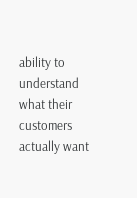ability to understand what their customers actually want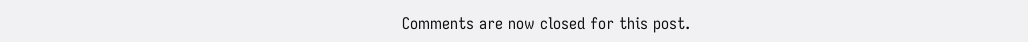Comments are now closed for this post.